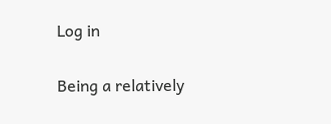Log in

Being a relatively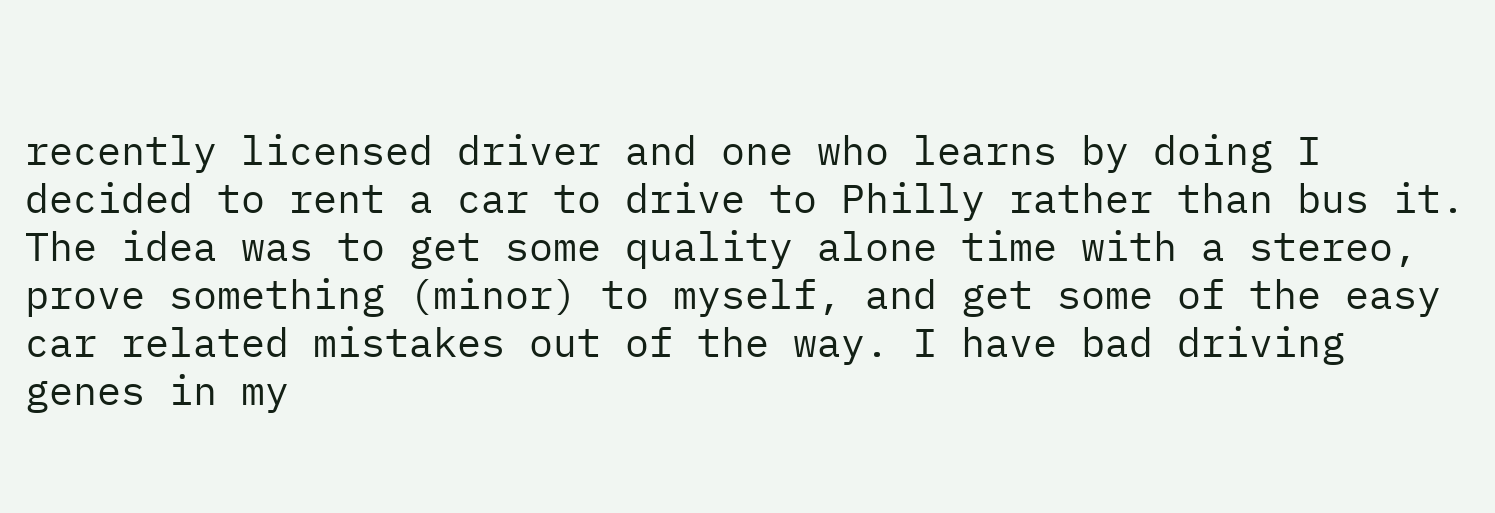recently licensed driver and one who learns by doing I decided to rent a car to drive to Philly rather than bus it. The idea was to get some quality alone time with a stereo, prove something (minor) to myself, and get some of the easy car related mistakes out of the way. I have bad driving genes in my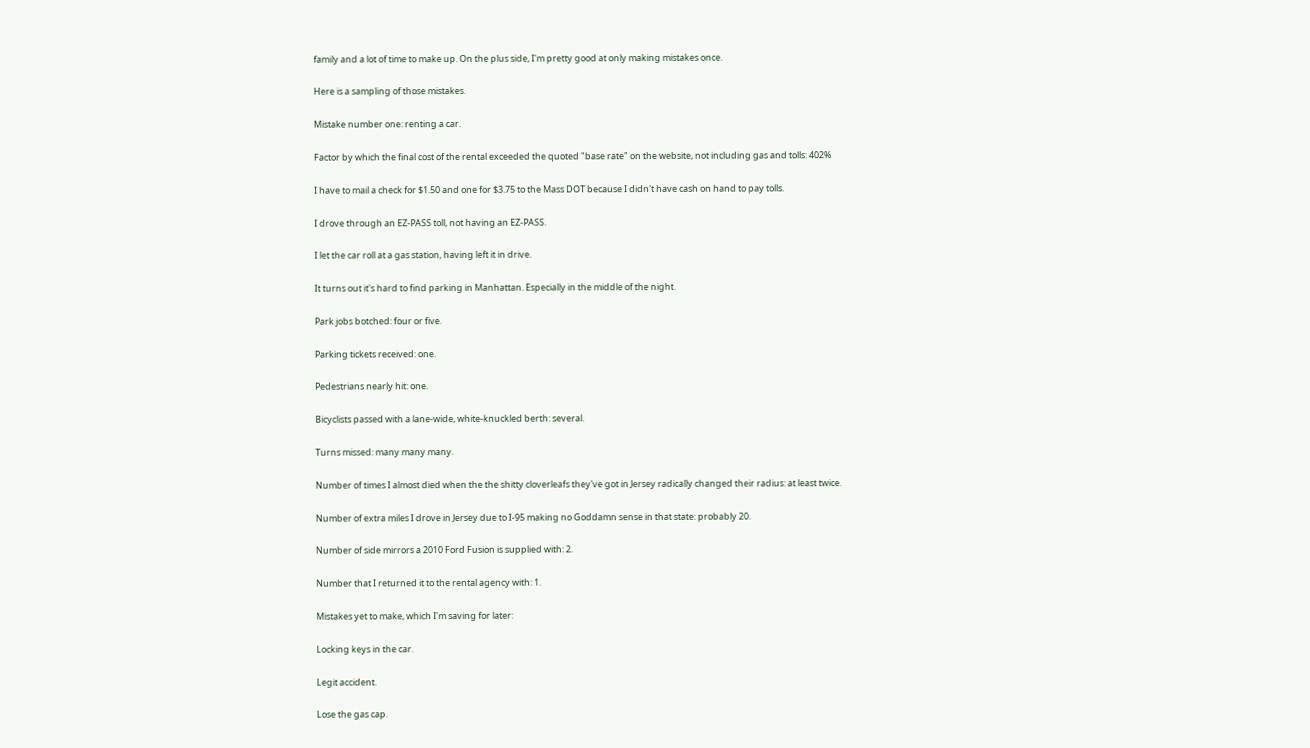family and a lot of time to make up. On the plus side, I'm pretty good at only making mistakes once.

Here is a sampling of those mistakes.

Mistake number one: renting a car.

Factor by which the final cost of the rental exceeded the quoted "base rate" on the website, not including gas and tolls: 402%

I have to mail a check for $1.50 and one for $3.75 to the Mass DOT because I didn't have cash on hand to pay tolls.

I drove through an EZ-PASS toll, not having an EZ-PASS.

I let the car roll at a gas station, having left it in drive.

It turns out it's hard to find parking in Manhattan. Especially in the middle of the night.

Park jobs botched: four or five.

Parking tickets received: one.

Pedestrians nearly hit: one.

Bicyclists passed with a lane-wide, white-knuckled berth: several.

Turns missed: many many many.

Number of times I almost died when the the shitty cloverleafs they've got in Jersey radically changed their radius: at least twice.

Number of extra miles I drove in Jersey due to I-95 making no Goddamn sense in that state: probably 20.

Number of side mirrors a 2010 Ford Fusion is supplied with: 2.

Number that I returned it to the rental agency with: 1.

Mistakes yet to make, which I'm saving for later:

Locking keys in the car.

Legit accident.

Lose the gas cap.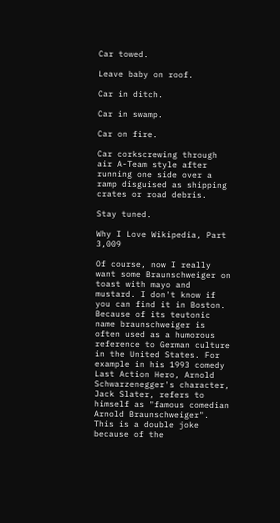Car towed.

Leave baby on roof.

Car in ditch.

Car in swamp.

Car on fire.

Car corkscrewing through air A-Team style after running one side over a ramp disguised as shipping crates or road debris.

Stay tuned.

Why I Love Wikipedia, Part 3,009

Of course, now I really want some Braunschweiger on toast with mayo and mustard. I don't know if you can find it in Boston.
Because of its teutonic name braunschweiger is often used as a humorous reference to German culture in the United States. For example in his 1993 comedy Last Action Hero, Arnold Schwarzenegger's character, Jack Slater, refers to himself as "famous comedian Arnold Braunschweiger". This is a double joke because of the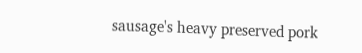sausage's heavy preserved pork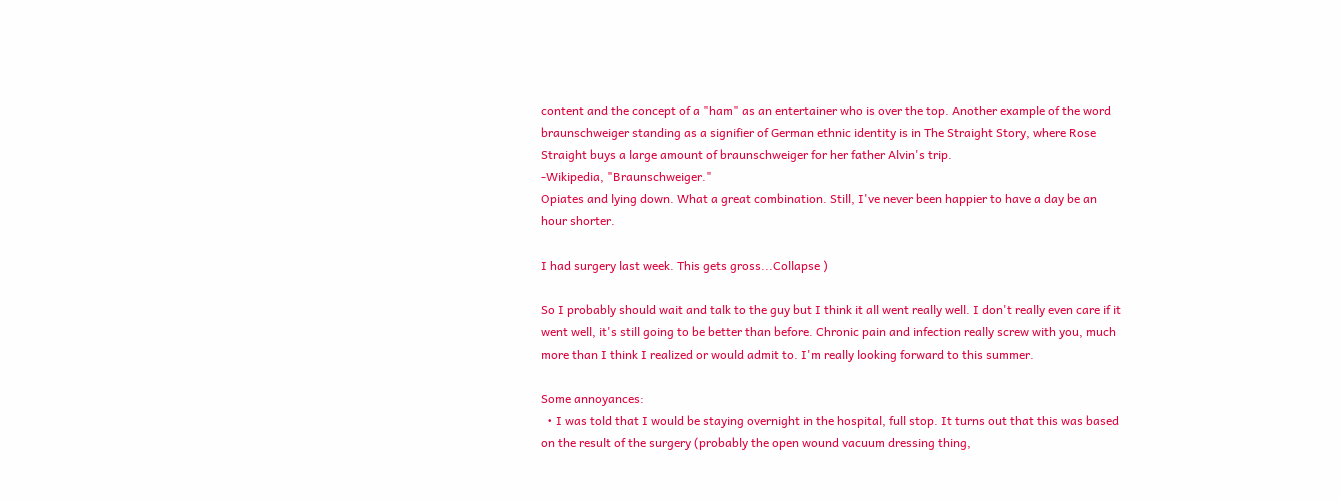content and the concept of a "ham" as an entertainer who is over the top. Another example of the word braunschweiger standing as a signifier of German ethnic identity is in The Straight Story, where Rose Straight buys a large amount of braunschweiger for her father Alvin's trip.
-Wikipedia, "Braunschweiger."
Opiates and lying down. What a great combination. Still, I've never been happier to have a day be an hour shorter.

I had surgery last week. This gets gross...Collapse )

So I probably should wait and talk to the guy but I think it all went really well. I don't really even care if it went well, it's still going to be better than before. Chronic pain and infection really screw with you, much more than I think I realized or would admit to. I'm really looking forward to this summer.

Some annoyances:
  • I was told that I would be staying overnight in the hospital, full stop. It turns out that this was based on the result of the surgery (probably the open wound vacuum dressing thing,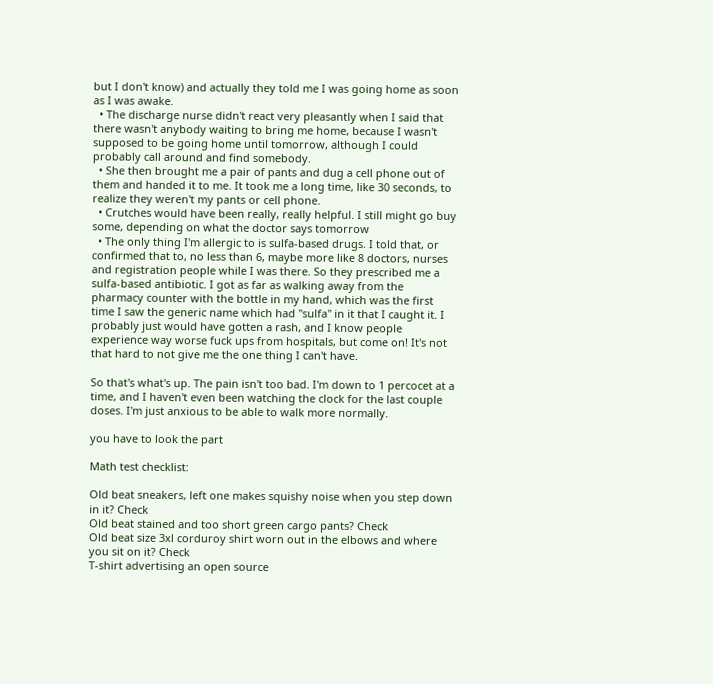but I don't know) and actually they told me I was going home as soon as I was awake.
  • The discharge nurse didn't react very pleasantly when I said that there wasn't anybody waiting to bring me home, because I wasn't supposed to be going home until tomorrow, although I could probably call around and find somebody.
  • She then brought me a pair of pants and dug a cell phone out of them and handed it to me. It took me a long time, like 30 seconds, to realize they weren't my pants or cell phone.
  • Crutches would have been really, really helpful. I still might go buy some, depending on what the doctor says tomorrow
  • The only thing I'm allergic to is sulfa-based drugs. I told that, or confirmed that to, no less than 6, maybe more like 8 doctors, nurses and registration people while I was there. So they prescribed me a sulfa-based antibiotic. I got as far as walking away from the pharmacy counter with the bottle in my hand, which was the first time I saw the generic name which had "sulfa" in it that I caught it. I probably just would have gotten a rash, and I know people experience way worse fuck ups from hospitals, but come on! It's not that hard to not give me the one thing I can't have.

So that's what's up. The pain isn't too bad. I'm down to 1 percocet at a time, and I haven't even been watching the clock for the last couple doses. I'm just anxious to be able to walk more normally.

you have to look the part

Math test checklist:

Old beat sneakers, left one makes squishy noise when you step down in it? Check
Old beat stained and too short green cargo pants? Check
Old beat size 3xl corduroy shirt worn out in the elbows and where you sit on it? Check
T-shirt advertising an open source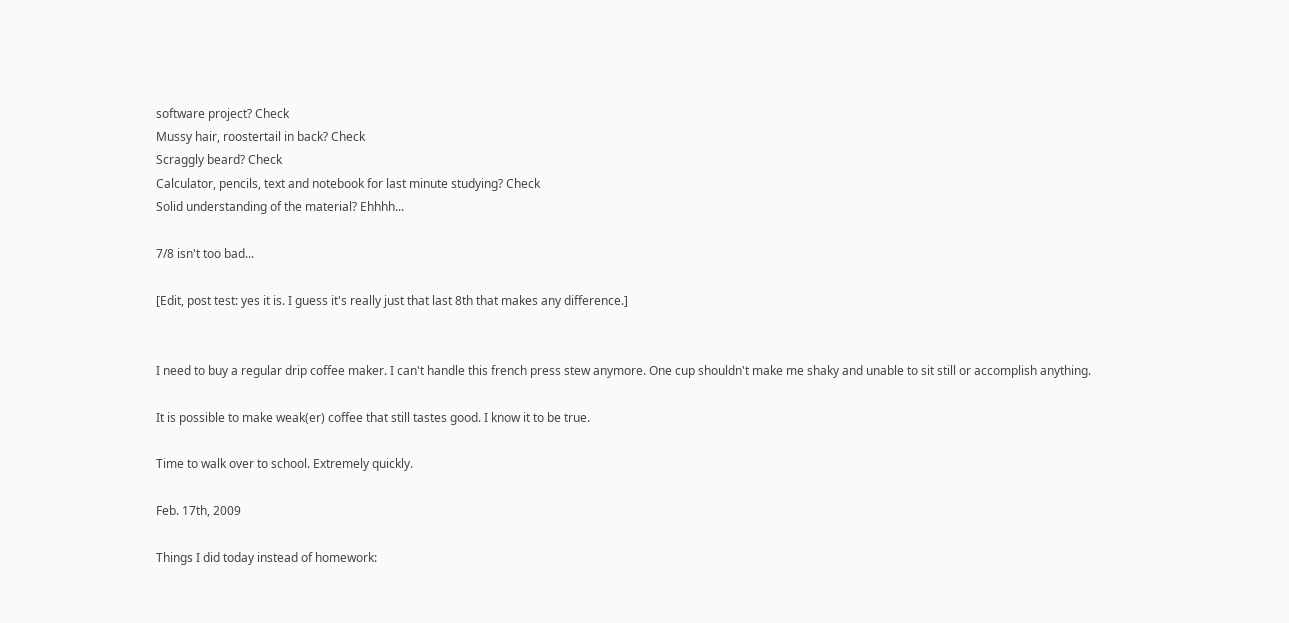software project? Check
Mussy hair, roostertail in back? Check
Scraggly beard? Check
Calculator, pencils, text and notebook for last minute studying? Check
Solid understanding of the material? Ehhhh...

7/8 isn't too bad...

[Edit, post test: yes it is. I guess it's really just that last 8th that makes any difference.]


I need to buy a regular drip coffee maker. I can't handle this french press stew anymore. One cup shouldn't make me shaky and unable to sit still or accomplish anything.

It is possible to make weak(er) coffee that still tastes good. I know it to be true.

Time to walk over to school. Extremely quickly.

Feb. 17th, 2009

Things I did today instead of homework: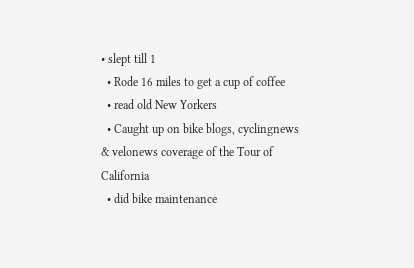• slept till 1
  • Rode 16 miles to get a cup of coffee
  • read old New Yorkers
  • Caught up on bike blogs, cyclingnews & velonews coverage of the Tour of California
  • did bike maintenance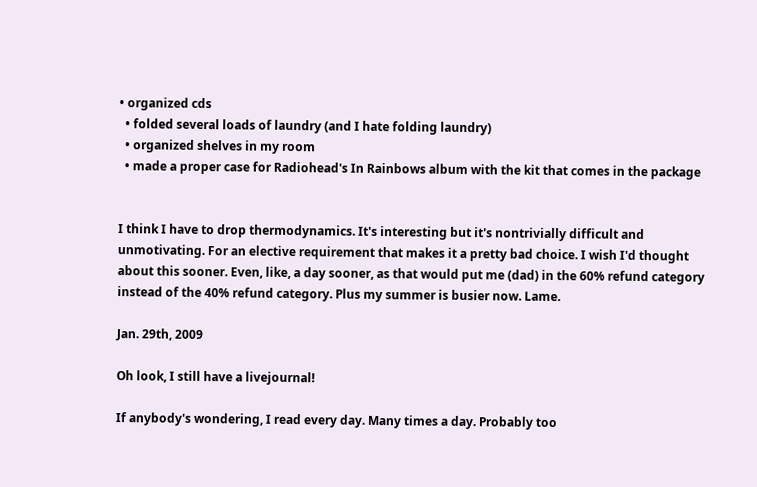• organized cds
  • folded several loads of laundry (and I hate folding laundry)
  • organized shelves in my room
  • made a proper case for Radiohead's In Rainbows album with the kit that comes in the package


I think I have to drop thermodynamics. It's interesting but it's nontrivially difficult and unmotivating. For an elective requirement that makes it a pretty bad choice. I wish I'd thought about this sooner. Even, like, a day sooner, as that would put me (dad) in the 60% refund category instead of the 40% refund category. Plus my summer is busier now. Lame.

Jan. 29th, 2009

Oh look, I still have a livejournal!

If anybody's wondering, I read every day. Many times a day. Probably too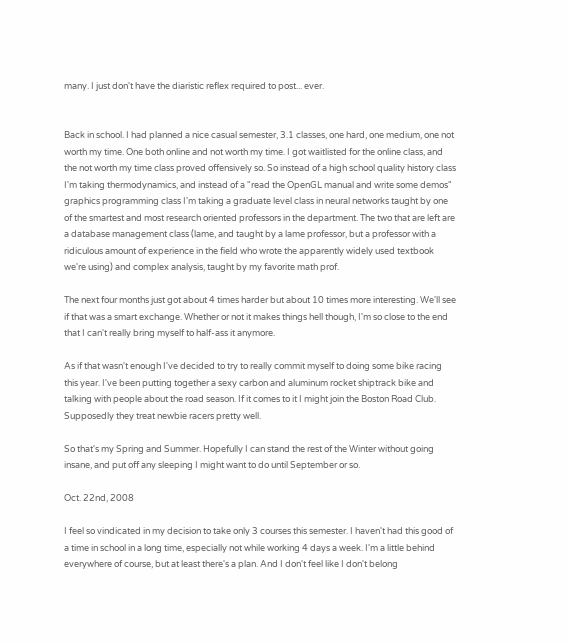many. I just don't have the diaristic reflex required to post... ever.


Back in school. I had planned a nice casual semester, 3.1 classes, one hard, one medium, one not worth my time. One both online and not worth my time. I got waitlisted for the online class, and the not worth my time class proved offensively so. So instead of a high school quality history class I'm taking thermodynamics, and instead of a "read the OpenGL manual and write some demos" graphics programming class I'm taking a graduate level class in neural networks taught by one of the smartest and most research oriented professors in the department. The two that are left are a database management class (lame, and taught by a lame professor, but a professor with a ridiculous amount of experience in the field who wrote the apparently widely used textbook we're using) and complex analysis, taught by my favorite math prof.

The next four months just got about 4 times harder but about 10 times more interesting. We'll see if that was a smart exchange. Whether or not it makes things hell though, I'm so close to the end that I can't really bring myself to half-ass it anymore.

As if that wasn't enough I've decided to try to really commit myself to doing some bike racing this year. I've been putting together a sexy carbon and aluminum rocket shiptrack bike and talking with people about the road season. If it comes to it I might join the Boston Road Club. Supposedly they treat newbie racers pretty well.

So that's my Spring and Summer. Hopefully I can stand the rest of the Winter without going insane, and put off any sleeping I might want to do until September or so.

Oct. 22nd, 2008

I feel so vindicated in my decision to take only 3 courses this semester. I haven't had this good of a time in school in a long time, especially not while working 4 days a week. I'm a little behind everywhere of course, but at least there's a plan. And I don't feel like I don't belong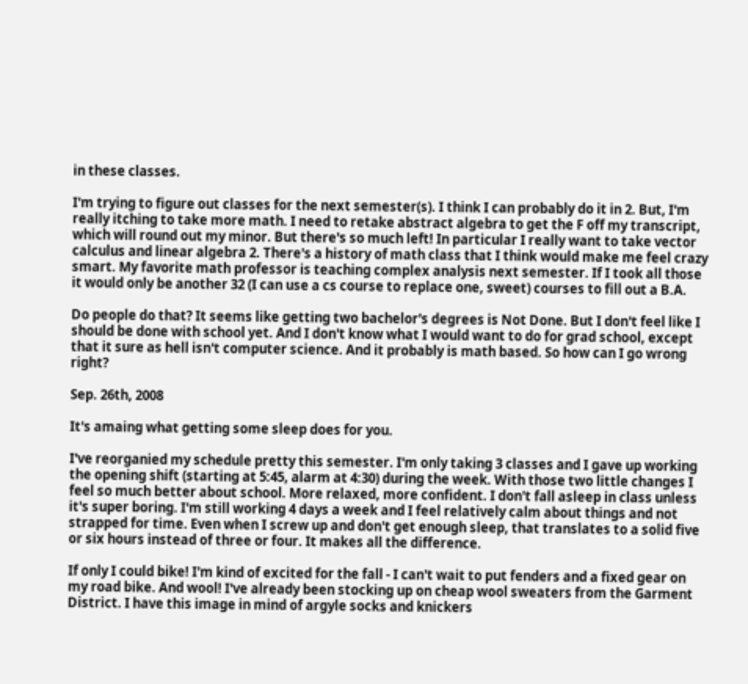in these classes.

I'm trying to figure out classes for the next semester(s). I think I can probably do it in 2. But, I'm really itching to take more math. I need to retake abstract algebra to get the F off my transcript, which will round out my minor. But there's so much left! In particular I really want to take vector calculus and linear algebra 2. There's a history of math class that I think would make me feel crazy smart. My favorite math professor is teaching complex analysis next semester. If I took all those it would only be another 32 (I can use a cs course to replace one, sweet) courses to fill out a B.A.

Do people do that? It seems like getting two bachelor's degrees is Not Done. But I don't feel like I should be done with school yet. And I don't know what I would want to do for grad school, except that it sure as hell isn't computer science. And it probably is math based. So how can I go wrong right?

Sep. 26th, 2008

It's amaing what getting some sleep does for you.

I've reorganied my schedule pretty this semester. I'm only taking 3 classes and I gave up working the opening shift (starting at 5:45, alarm at 4:30) during the week. With those two little changes I feel so much better about school. More relaxed, more confident. I don't fall asleep in class unless it's super boring. I'm still working 4 days a week and I feel relatively calm about things and not strapped for time. Even when I screw up and don't get enough sleep, that translates to a solid five or six hours instead of three or four. It makes all the difference.

If only I could bike! I'm kind of excited for the fall - I can't wait to put fenders and a fixed gear on my road bike. And wool! I've already been stocking up on cheap wool sweaters from the Garment District. I have this image in mind of argyle socks and knickers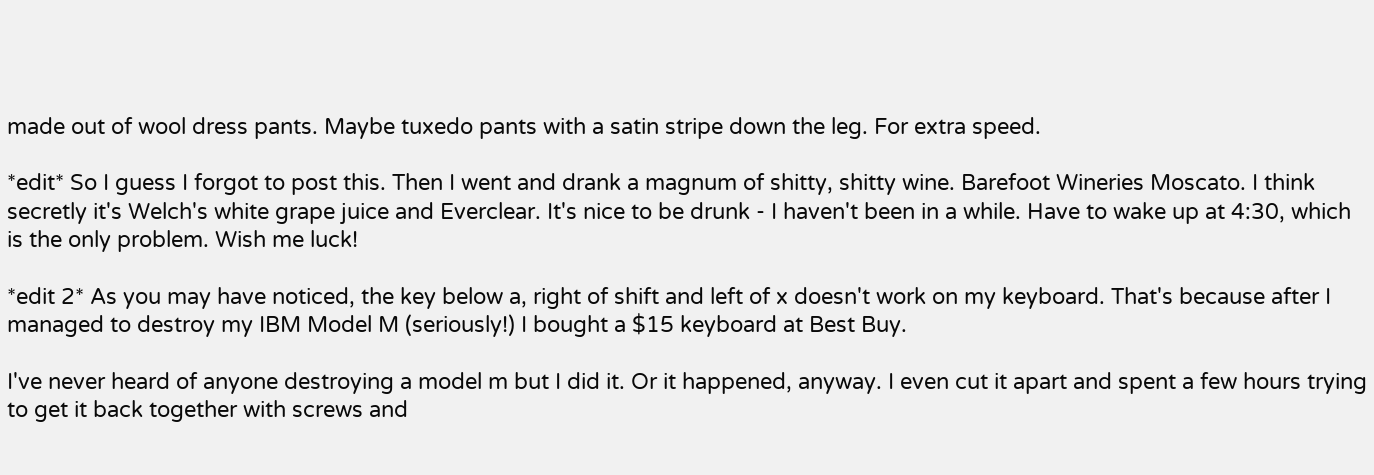made out of wool dress pants. Maybe tuxedo pants with a satin stripe down the leg. For extra speed.

*edit* So I guess I forgot to post this. Then I went and drank a magnum of shitty, shitty wine. Barefoot Wineries Moscato. I think secretly it's Welch's white grape juice and Everclear. It's nice to be drunk - I haven't been in a while. Have to wake up at 4:30, which is the only problem. Wish me luck!

*edit 2* As you may have noticed, the key below a, right of shift and left of x doesn't work on my keyboard. That's because after I managed to destroy my IBM Model M (seriously!) I bought a $15 keyboard at Best Buy.

I've never heard of anyone destroying a model m but I did it. Or it happened, anyway. I even cut it apart and spent a few hours trying to get it back together with screws and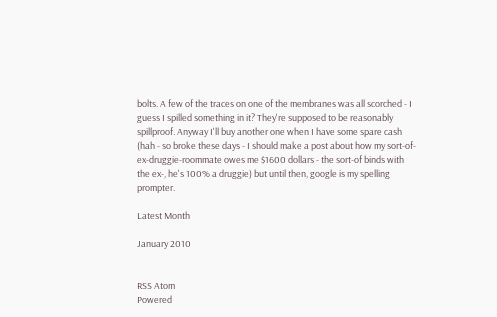bolts. A few of the traces on one of the membranes was all scorched - I guess I spilled something in it? They're supposed to be reasonably spillproof. Anyway I'll buy another one when I have some spare cash (hah - so broke these days - I should make a post about how my sort-of-ex-druggie-roommate owes me $1600 dollars - the sort-of binds with the ex-, he's 100% a druggie) but until then, google is my spelling prompter.

Latest Month

January 2010


RSS Atom
Powered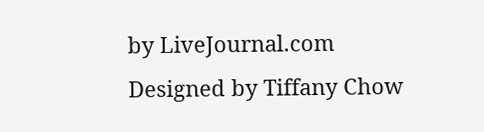by LiveJournal.com
Designed by Tiffany Chow